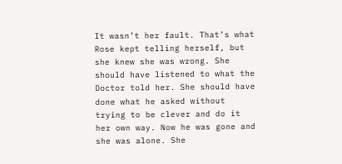It wasn’t her fault. That’s what Rose kept telling herself, but she knew she was wrong. She should have listened to what the Doctor told her. She should have done what he asked without trying to be clever and do it her own way. Now he was gone and she was alone. She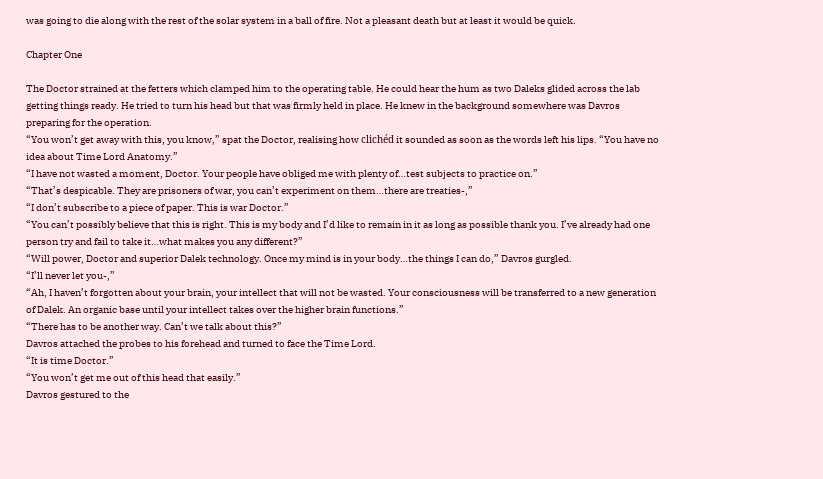was going to die along with the rest of the solar system in a ball of fire. Not a pleasant death but at least it would be quick.

Chapter One

The Doctor strained at the fetters which clamped him to the operating table. He could hear the hum as two Daleks glided across the lab getting things ready. He tried to turn his head but that was firmly held in place. He knew in the background somewhere was Davros preparing for the operation.
“You won’t get away with this, you know,” spat the Doctor, realising how clichéd it sounded as soon as the words left his lips. “You have no idea about Time Lord Anatomy.”
“I have not wasted a moment, Doctor. Your people have obliged me with plenty of…test subjects to practice on.”
“That’s despicable. They are prisoners of war, you can’t experiment on them…there are treaties-,”
“I don’t subscribe to a piece of paper. This is war Doctor.”
“You can’t possibly believe that this is right. This is my body and I’d like to remain in it as long as possible thank you. I’ve already had one person try and fail to take it…what makes you any different?”
“Will power, Doctor and superior Dalek technology. Once my mind is in your body…the things I can do,” Davros gurgled.
“I’ll never let you-,”
“Ah, I haven’t forgotten about your brain, your intellect that will not be wasted. Your consciousness will be transferred to a new generation of Dalek. An organic base until your intellect takes over the higher brain functions.”
“There has to be another way. Can’t we talk about this?”
Davros attached the probes to his forehead and turned to face the Time Lord.
“It is time Doctor.”
“You won’t get me out of this head that easily.”
Davros gestured to the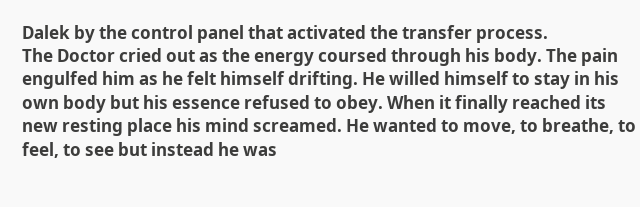Dalek by the control panel that activated the transfer process.
The Doctor cried out as the energy coursed through his body. The pain engulfed him as he felt himself drifting. He willed himself to stay in his own body but his essence refused to obey. When it finally reached its new resting place his mind screamed. He wanted to move, to breathe, to feel, to see but instead he was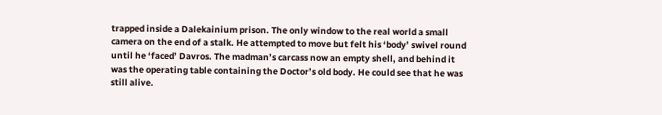trapped inside a Dalekainium prison. The only window to the real world a small camera on the end of a stalk. He attempted to move but felt his ‘body’ swivel round until he ‘faced’ Davros. The madman’s carcass now an empty shell, and behind it was the operating table containing the Doctor’s old body. He could see that he was still alive.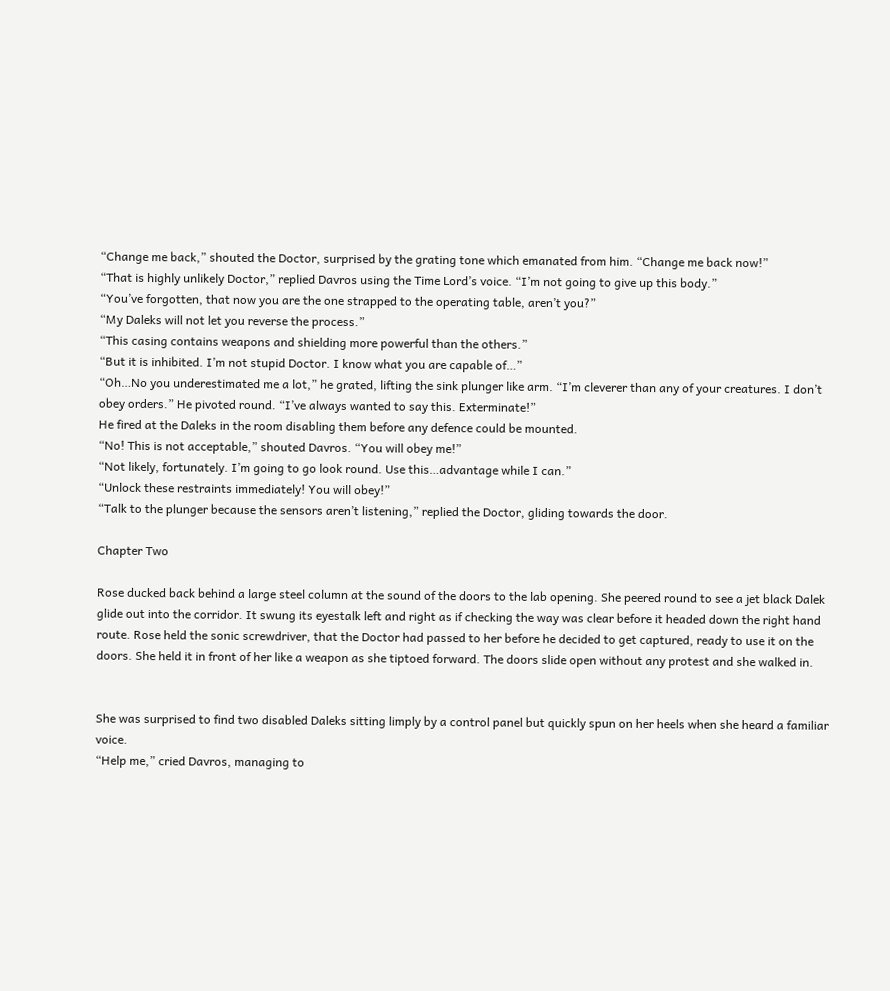“Change me back,” shouted the Doctor, surprised by the grating tone which emanated from him. “Change me back now!”
“That is highly unlikely Doctor,” replied Davros using the Time Lord’s voice. “I’m not going to give up this body.”
“You’ve forgotten, that now you are the one strapped to the operating table, aren’t you?”
“My Daleks will not let you reverse the process.”
“This casing contains weapons and shielding more powerful than the others.”
“But it is inhibited. I’m not stupid Doctor. I know what you are capable of…”
“Oh…No you underestimated me a lot,” he grated, lifting the sink plunger like arm. “I’m cleverer than any of your creatures. I don’t obey orders.” He pivoted round. “I’ve always wanted to say this. Exterminate!”
He fired at the Daleks in the room disabling them before any defence could be mounted.
“No! This is not acceptable,” shouted Davros. “You will obey me!”
“Not likely, fortunately. I’m going to go look round. Use this…advantage while I can.”
“Unlock these restraints immediately! You will obey!”
“Talk to the plunger because the sensors aren’t listening,” replied the Doctor, gliding towards the door.

Chapter Two

Rose ducked back behind a large steel column at the sound of the doors to the lab opening. She peered round to see a jet black Dalek glide out into the corridor. It swung its eyestalk left and right as if checking the way was clear before it headed down the right hand route. Rose held the sonic screwdriver, that the Doctor had passed to her before he decided to get captured, ready to use it on the doors. She held it in front of her like a weapon as she tiptoed forward. The doors slide open without any protest and she walked in.


She was surprised to find two disabled Daleks sitting limply by a control panel but quickly spun on her heels when she heard a familiar voice.
“Help me,” cried Davros, managing to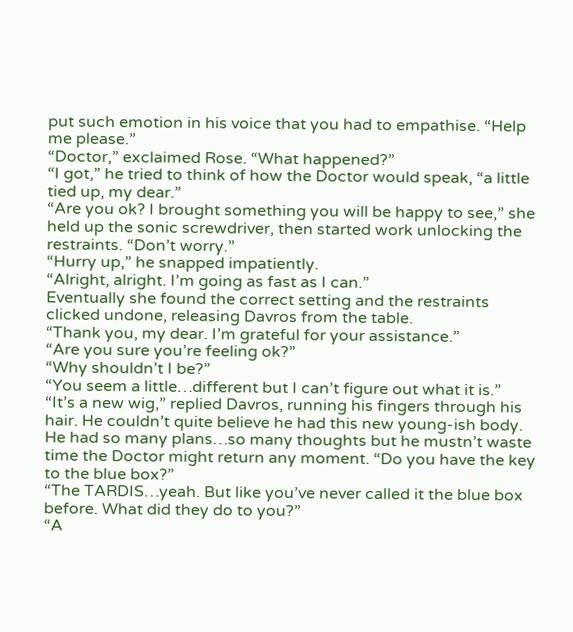put such emotion in his voice that you had to empathise. “Help me please.”
“Doctor,” exclaimed Rose. “What happened?”
“I got,” he tried to think of how the Doctor would speak, “a little tied up, my dear.”
“Are you ok? I brought something you will be happy to see,” she held up the sonic screwdriver, then started work unlocking the restraints. “Don’t worry.”
“Hurry up,” he snapped impatiently.
“Alright, alright. I’m going as fast as I can.”
Eventually she found the correct setting and the restraints clicked undone, releasing Davros from the table.
“Thank you, my dear. I’m grateful for your assistance.”
“Are you sure you’re feeling ok?”
“Why shouldn’t I be?”
“You seem a little…different but I can’t figure out what it is.”
“It’s a new wig,” replied Davros, running his fingers through his hair. He couldn’t quite believe he had this new young-ish body. He had so many plans…so many thoughts but he mustn’t waste time the Doctor might return any moment. “Do you have the key to the blue box?”
“The TARDIS…yeah. But like you’ve never called it the blue box before. What did they do to you?”
“A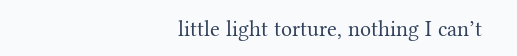little light torture, nothing I can’t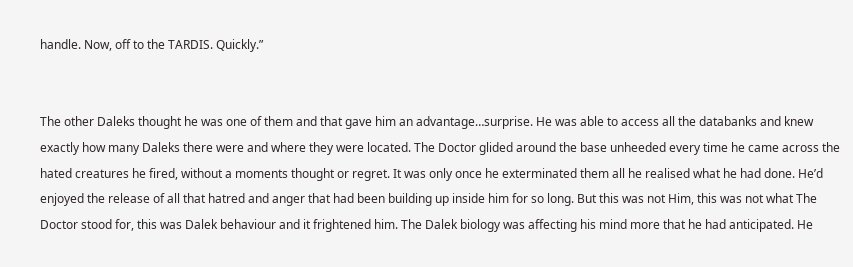handle. Now, off to the TARDIS. Quickly.”


The other Daleks thought he was one of them and that gave him an advantage…surprise. He was able to access all the databanks and knew exactly how many Daleks there were and where they were located. The Doctor glided around the base unheeded every time he came across the hated creatures he fired, without a moments thought or regret. It was only once he exterminated them all he realised what he had done. He’d enjoyed the release of all that hatred and anger that had been building up inside him for so long. But this was not Him, this was not what The Doctor stood for, this was Dalek behaviour and it frightened him. The Dalek biology was affecting his mind more that he had anticipated. He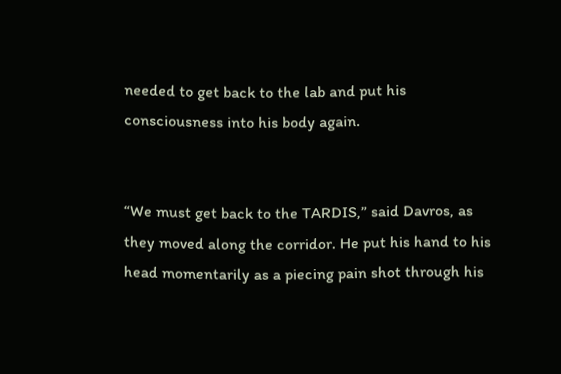needed to get back to the lab and put his consciousness into his body again.


“We must get back to the TARDIS,” said Davros, as they moved along the corridor. He put his hand to his head momentarily as a piecing pain shot through his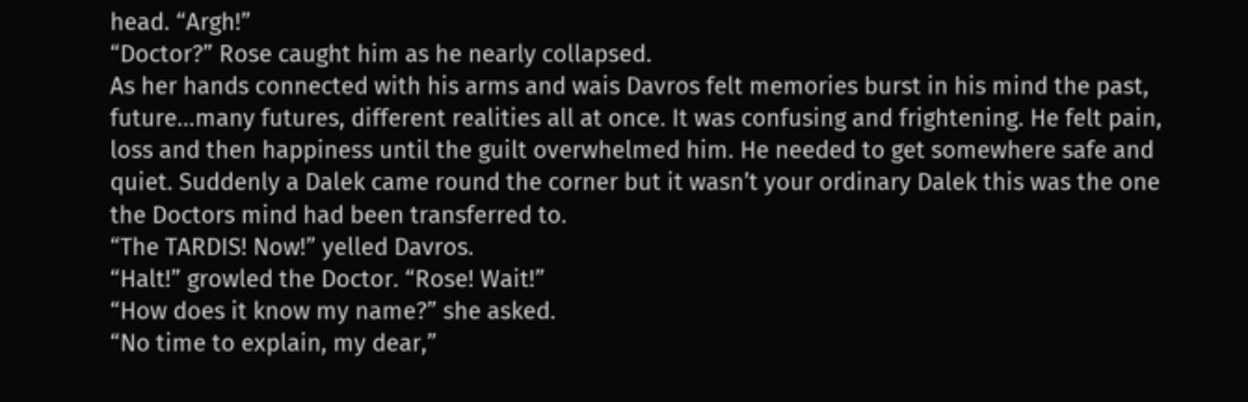head. “Argh!”
“Doctor?” Rose caught him as he nearly collapsed.
As her hands connected with his arms and wais Davros felt memories burst in his mind the past, future…many futures, different realities all at once. It was confusing and frightening. He felt pain, loss and then happiness until the guilt overwhelmed him. He needed to get somewhere safe and quiet. Suddenly a Dalek came round the corner but it wasn’t your ordinary Dalek this was the one the Doctors mind had been transferred to.
“The TARDIS! Now!” yelled Davros.
“Halt!” growled the Doctor. “Rose! Wait!”
“How does it know my name?” she asked.
“No time to explain, my dear,”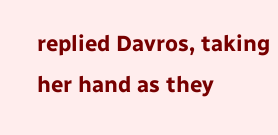replied Davros, taking her hand as they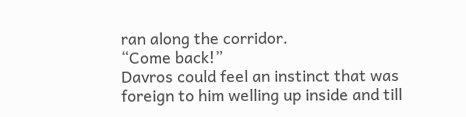ran along the corridor.
“Come back!”
Davros could feel an instinct that was foreign to him welling up inside and till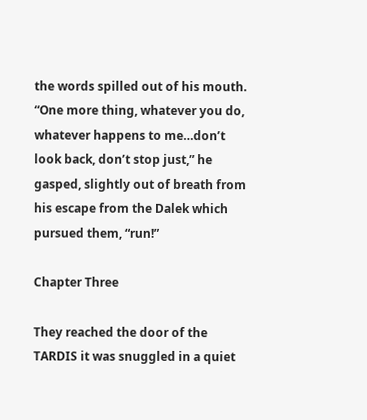the words spilled out of his mouth.
“One more thing, whatever you do, whatever happens to me…don’t look back, don’t stop just,” he gasped, slightly out of breath from his escape from the Dalek which pursued them, “run!”

Chapter Three

They reached the door of the TARDIS it was snuggled in a quiet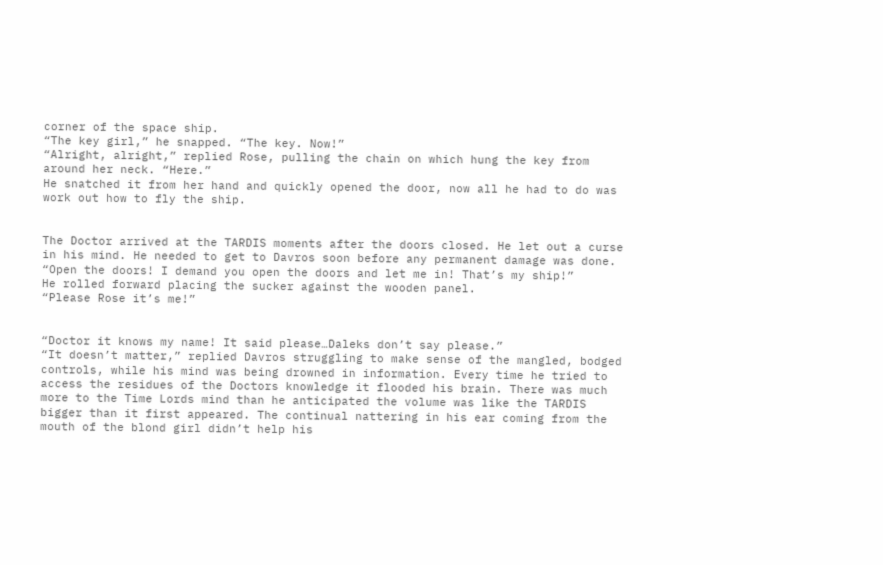corner of the space ship.
“The key girl,” he snapped. “The key. Now!”
“Alright, alright,” replied Rose, pulling the chain on which hung the key from around her neck. “Here.”
He snatched it from her hand and quickly opened the door, now all he had to do was work out how to fly the ship.


The Doctor arrived at the TARDIS moments after the doors closed. He let out a curse in his mind. He needed to get to Davros soon before any permanent damage was done.
“Open the doors! I demand you open the doors and let me in! That’s my ship!”
He rolled forward placing the sucker against the wooden panel.
“Please Rose it’s me!”


“Doctor it knows my name! It said please…Daleks don’t say please.”
“It doesn’t matter,” replied Davros struggling to make sense of the mangled, bodged controls, while his mind was being drowned in information. Every time he tried to access the residues of the Doctors knowledge it flooded his brain. There was much more to the Time Lords mind than he anticipated the volume was like the TARDIS bigger than it first appeared. The continual nattering in his ear coming from the mouth of the blond girl didn’t help his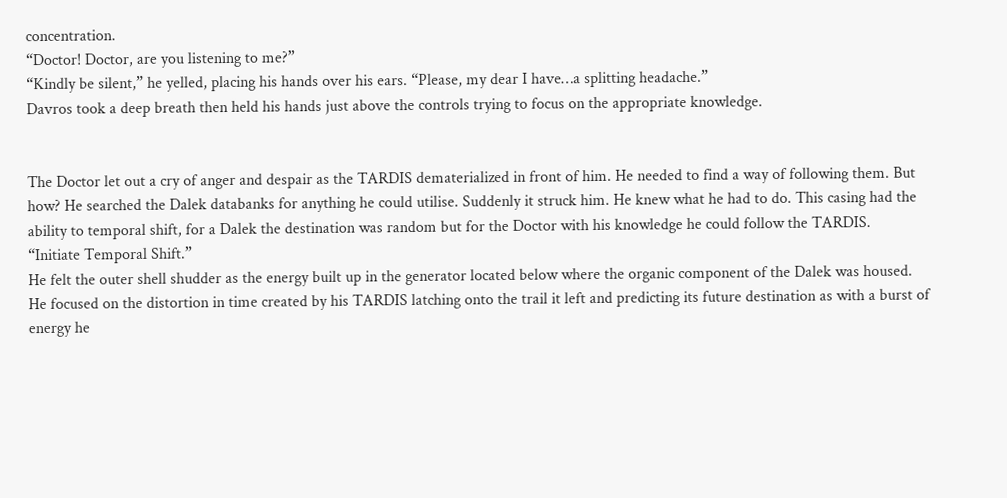concentration.
“Doctor! Doctor, are you listening to me?”
“Kindly be silent,” he yelled, placing his hands over his ears. “Please, my dear I have…a splitting headache.”
Davros took a deep breath then held his hands just above the controls trying to focus on the appropriate knowledge.


The Doctor let out a cry of anger and despair as the TARDIS dematerialized in front of him. He needed to find a way of following them. But how? He searched the Dalek databanks for anything he could utilise. Suddenly it struck him. He knew what he had to do. This casing had the ability to temporal shift, for a Dalek the destination was random but for the Doctor with his knowledge he could follow the TARDIS.
“Initiate Temporal Shift.”
He felt the outer shell shudder as the energy built up in the generator located below where the organic component of the Dalek was housed. He focused on the distortion in time created by his TARDIS latching onto the trail it left and predicting its future destination as with a burst of energy he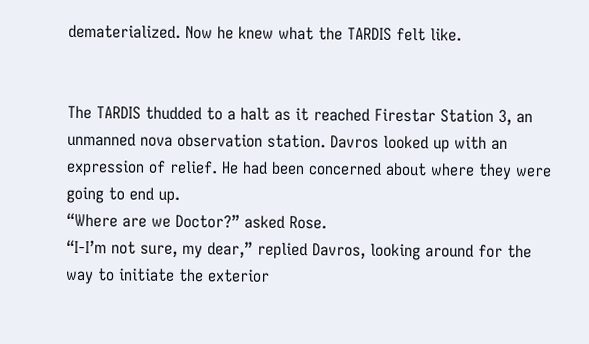dematerialized. Now he knew what the TARDIS felt like.


The TARDIS thudded to a halt as it reached Firestar Station 3, an unmanned nova observation station. Davros looked up with an expression of relief. He had been concerned about where they were going to end up.
“Where are we Doctor?” asked Rose.
“I-I’m not sure, my dear,” replied Davros, looking around for the way to initiate the exterior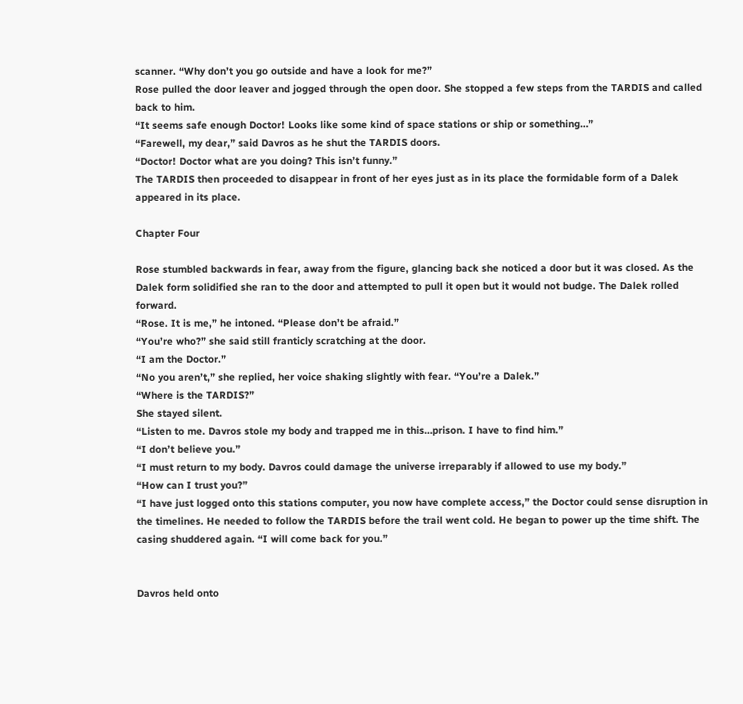scanner. “Why don’t you go outside and have a look for me?”
Rose pulled the door leaver and jogged through the open door. She stopped a few steps from the TARDIS and called back to him.
“It seems safe enough Doctor! Looks like some kind of space stations or ship or something…”
“Farewell, my dear,” said Davros as he shut the TARDIS doors.
“Doctor! Doctor what are you doing? This isn’t funny.”
The TARDIS then proceeded to disappear in front of her eyes just as in its place the formidable form of a Dalek appeared in its place.

Chapter Four

Rose stumbled backwards in fear, away from the figure, glancing back she noticed a door but it was closed. As the Dalek form solidified she ran to the door and attempted to pull it open but it would not budge. The Dalek rolled forward.
“Rose. It is me,” he intoned. “Please don’t be afraid.”
“You’re who?” she said still franticly scratching at the door.
“I am the Doctor.”
“No you aren’t,” she replied, her voice shaking slightly with fear. “You’re a Dalek.”
“Where is the TARDIS?”
She stayed silent.
“Listen to me. Davros stole my body and trapped me in this…prison. I have to find him.”
“I don’t believe you.”
“I must return to my body. Davros could damage the universe irreparably if allowed to use my body.”
“How can I trust you?”
“I have just logged onto this stations computer, you now have complete access,” the Doctor could sense disruption in the timelines. He needed to follow the TARDIS before the trail went cold. He began to power up the time shift. The casing shuddered again. “I will come back for you.”


Davros held onto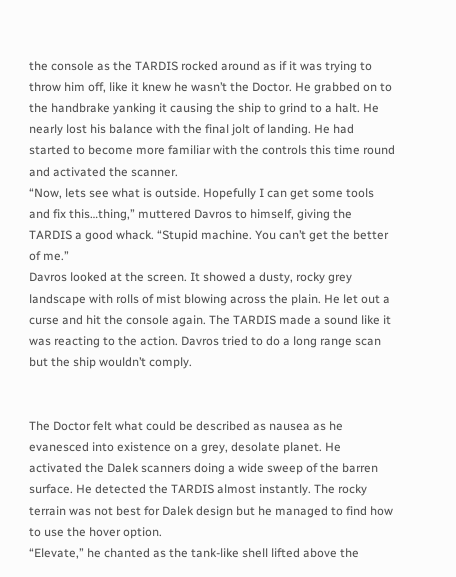the console as the TARDIS rocked around as if it was trying to throw him off, like it knew he wasn’t the Doctor. He grabbed on to the handbrake yanking it causing the ship to grind to a halt. He nearly lost his balance with the final jolt of landing. He had started to become more familiar with the controls this time round and activated the scanner.
“Now, lets see what is outside. Hopefully I can get some tools and fix this…thing,” muttered Davros to himself, giving the TARDIS a good whack. “Stupid machine. You can’t get the better of me.”
Davros looked at the screen. It showed a dusty, rocky grey landscape with rolls of mist blowing across the plain. He let out a curse and hit the console again. The TARDIS made a sound like it was reacting to the action. Davros tried to do a long range scan but the ship wouldn’t comply.


The Doctor felt what could be described as nausea as he evanesced into existence on a grey, desolate planet. He activated the Dalek scanners doing a wide sweep of the barren surface. He detected the TARDIS almost instantly. The rocky terrain was not best for Dalek design but he managed to find how to use the hover option.
“Elevate,” he chanted as the tank-like shell lifted above the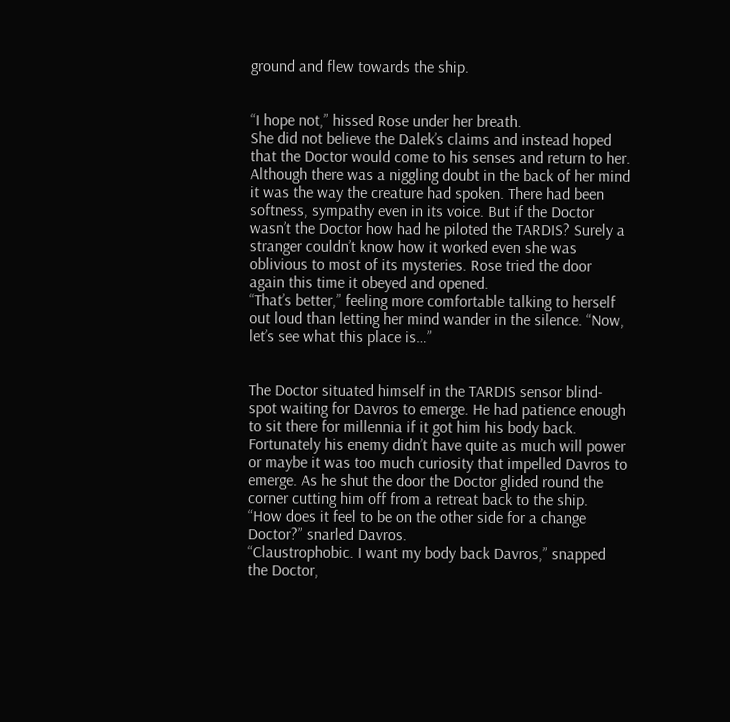ground and flew towards the ship.


“I hope not,” hissed Rose under her breath.
She did not believe the Dalek’s claims and instead hoped that the Doctor would come to his senses and return to her. Although there was a niggling doubt in the back of her mind it was the way the creature had spoken. There had been softness, sympathy even in its voice. But if the Doctor wasn’t the Doctor how had he piloted the TARDIS? Surely a stranger couldn’t know how it worked even she was oblivious to most of its mysteries. Rose tried the door again this time it obeyed and opened.
“That’s better,” feeling more comfortable talking to herself out loud than letting her mind wander in the silence. “Now, let’s see what this place is…”


The Doctor situated himself in the TARDIS sensor blind-spot waiting for Davros to emerge. He had patience enough to sit there for millennia if it got him his body back. Fortunately his enemy didn’t have quite as much will power or maybe it was too much curiosity that impelled Davros to emerge. As he shut the door the Doctor glided round the corner cutting him off from a retreat back to the ship.
“How does it feel to be on the other side for a change Doctor?” snarled Davros.
“Claustrophobic. I want my body back Davros,” snapped the Doctor,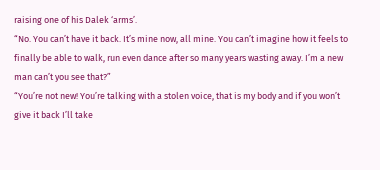raising one of his Dalek ‘arms’.
“No. You can’t have it back. It’s mine now, all mine. You can’t imagine how it feels to finally be able to walk, run even dance after so many years wasting away. I’m a new man can’t you see that?”
“You’re not new! You’re talking with a stolen voice, that is my body and if you won’t give it back I’ll take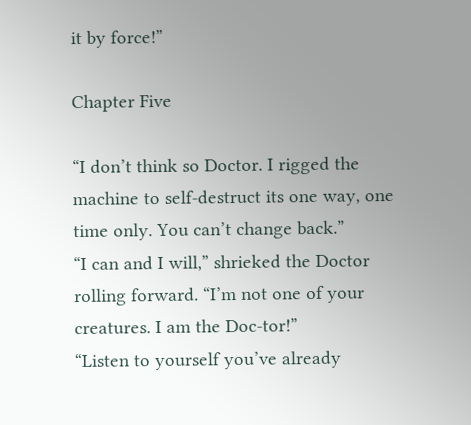it by force!”

Chapter Five

“I don’t think so Doctor. I rigged the machine to self-destruct its one way, one time only. You can’t change back.”
“I can and I will,” shrieked the Doctor rolling forward. “I’m not one of your creatures. I am the Doc-tor!”
“Listen to yourself you’ve already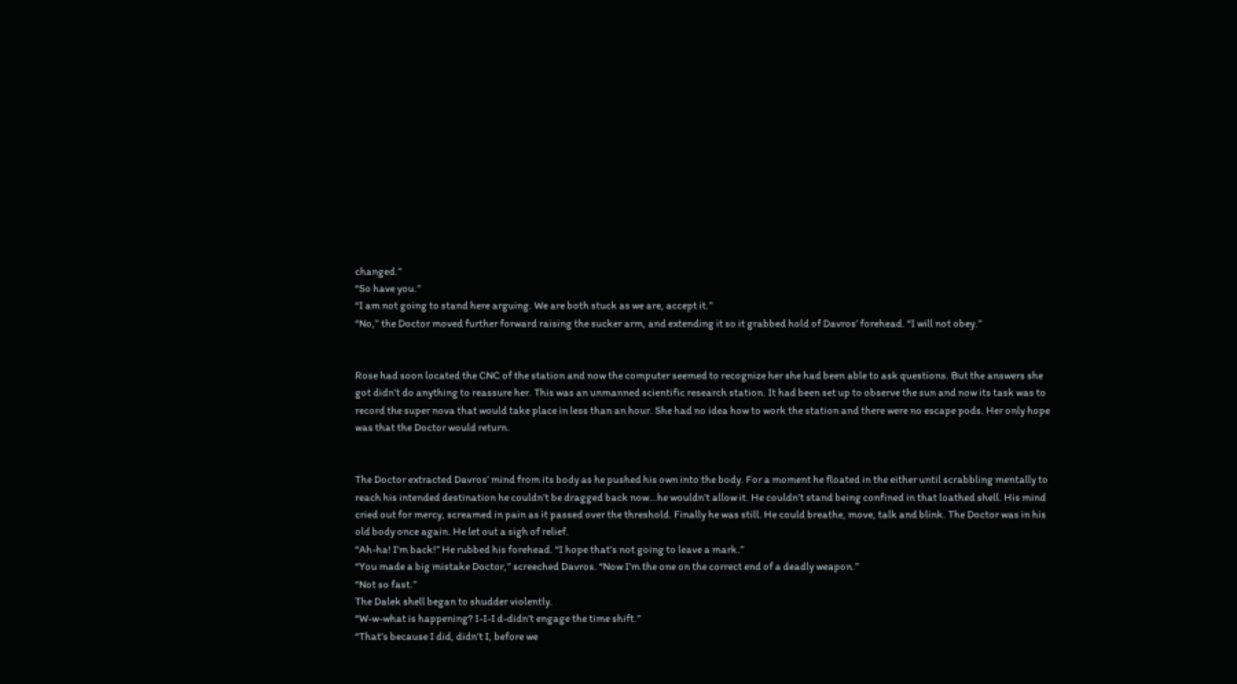changed.”
“So have you.”
“I am not going to stand here arguing. We are both stuck as we are, accept it.”
“No,” the Doctor moved further forward raising the sucker arm, and extending it so it grabbed hold of Davros’ forehead. “I will not obey.”


Rose had soon located the CNC of the station and now the computer seemed to recognize her she had been able to ask questions. But the answers she got didn’t do anything to reassure her. This was an unmanned scientific research station. It had been set up to observe the sun and now its task was to record the super nova that would take place in less than an hour. She had no idea how to work the station and there were no escape pods. Her only hope was that the Doctor would return.


The Doctor extracted Davros’ mind from its body as he pushed his own into the body. For a moment he floated in the either until scrabbling mentally to reach his intended destination he couldn’t be dragged back now…he wouldn’t allow it. He couldn’t stand being confined in that loathed shell. His mind cried out for mercy, screamed in pain as it passed over the threshold. Finally he was still. He could breathe, move, talk and blink. The Doctor was in his old body once again. He let out a sigh of relief.
“Ah-ha! I’m back!” He rubbed his forehead. “I hope that’s not going to leave a mark.”
“You made a big mistake Doctor,” screeched Davros. “Now I’m the one on the correct end of a deadly weapon.”
“Not so fast.”
The Dalek shell began to shudder violently.
“W-w-what is happening? I-I-I d-didn’t engage the time shift.”
“That’s because I did, didn’t I, before we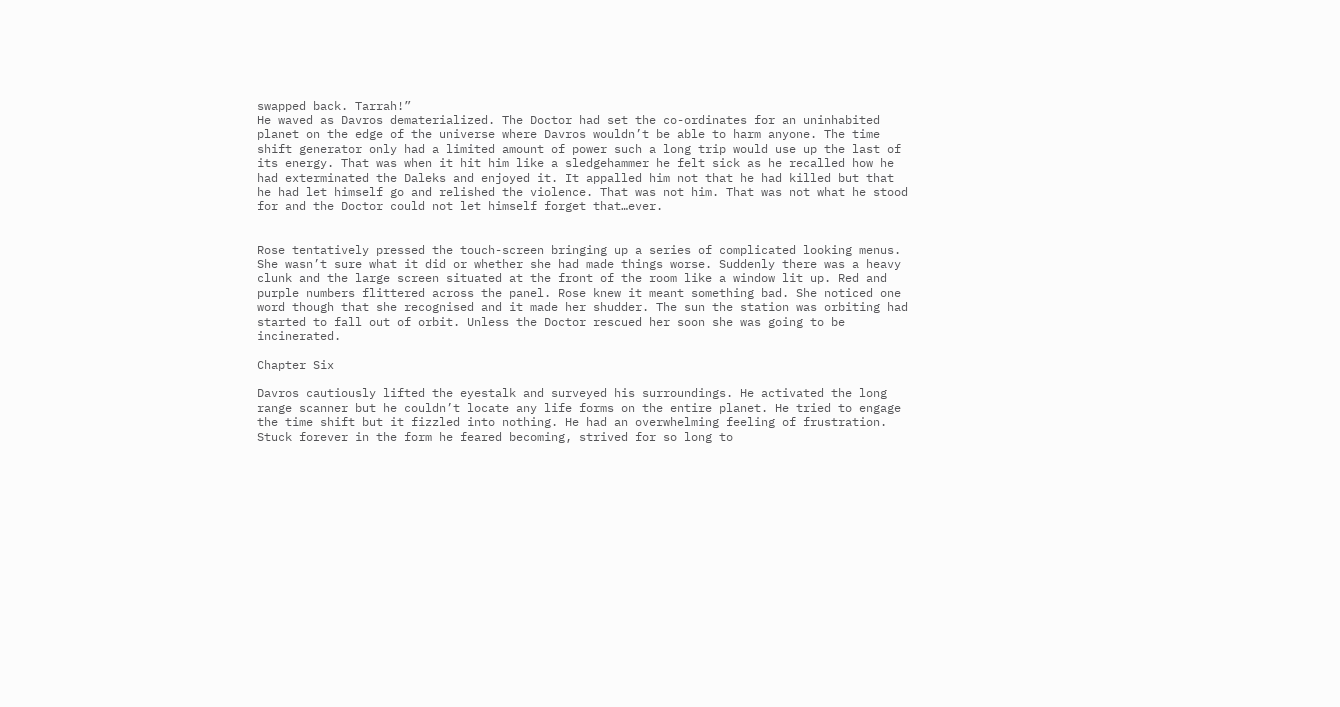swapped back. Tarrah!”
He waved as Davros dematerialized. The Doctor had set the co-ordinates for an uninhabited planet on the edge of the universe where Davros wouldn’t be able to harm anyone. The time shift generator only had a limited amount of power such a long trip would use up the last of its energy. That was when it hit him like a sledgehammer he felt sick as he recalled how he had exterminated the Daleks and enjoyed it. It appalled him not that he had killed but that he had let himself go and relished the violence. That was not him. That was not what he stood for and the Doctor could not let himself forget that…ever.


Rose tentatively pressed the touch-screen bringing up a series of complicated looking menus. She wasn’t sure what it did or whether she had made things worse. Suddenly there was a heavy clunk and the large screen situated at the front of the room like a window lit up. Red and purple numbers flittered across the panel. Rose knew it meant something bad. She noticed one word though that she recognised and it made her shudder. The sun the station was orbiting had started to fall out of orbit. Unless the Doctor rescued her soon she was going to be incinerated.

Chapter Six

Davros cautiously lifted the eyestalk and surveyed his surroundings. He activated the long range scanner but he couldn’t locate any life forms on the entire planet. He tried to engage the time shift but it fizzled into nothing. He had an overwhelming feeling of frustration. Stuck forever in the form he feared becoming, strived for so long to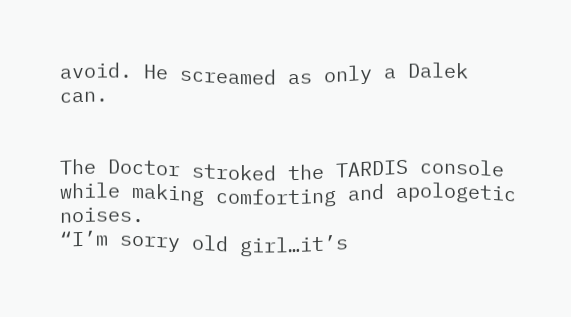avoid. He screamed as only a Dalek can.


The Doctor stroked the TARDIS console while making comforting and apologetic noises.
“I’m sorry old girl…it’s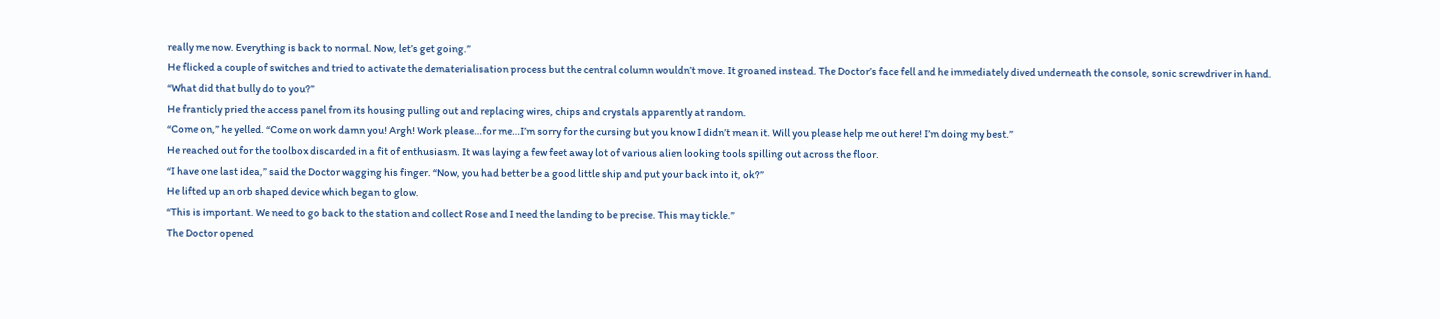really me now. Everything is back to normal. Now, let’s get going.”
He flicked a couple of switches and tried to activate the dematerialisation process but the central column wouldn’t move. It groaned instead. The Doctor’s face fell and he immediately dived underneath the console, sonic screwdriver in hand.
“What did that bully do to you?”
He franticly pried the access panel from its housing pulling out and replacing wires, chips and crystals apparently at random.
“Come on,” he yelled. “Come on work damn you! Argh! Work please…for me…I’m sorry for the cursing but you know I didn’t mean it. Will you please help me out here! I’m doing my best.”
He reached out for the toolbox discarded in a fit of enthusiasm. It was laying a few feet away lot of various alien looking tools spilling out across the floor.
“I have one last idea,” said the Doctor wagging his finger. “Now, you had better be a good little ship and put your back into it, ok?”
He lifted up an orb shaped device which began to glow.
“This is important. We need to go back to the station and collect Rose and I need the landing to be precise. This may tickle.”
The Doctor opened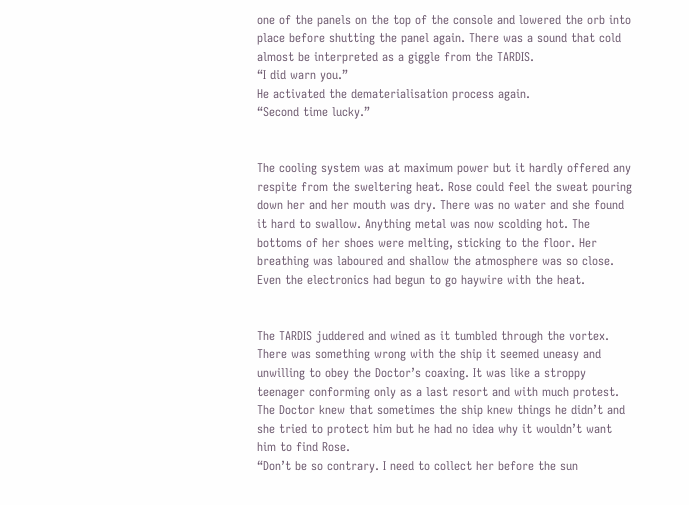one of the panels on the top of the console and lowered the orb into place before shutting the panel again. There was a sound that cold almost be interpreted as a giggle from the TARDIS.
“I did warn you.”
He activated the dematerialisation process again.
“Second time lucky.”


The cooling system was at maximum power but it hardly offered any respite from the sweltering heat. Rose could feel the sweat pouring down her and her mouth was dry. There was no water and she found it hard to swallow. Anything metal was now scolding hot. The bottoms of her shoes were melting, sticking to the floor. Her breathing was laboured and shallow the atmosphere was so close. Even the electronics had begun to go haywire with the heat.


The TARDIS juddered and wined as it tumbled through the vortex. There was something wrong with the ship it seemed uneasy and unwilling to obey the Doctor’s coaxing. It was like a stroppy teenager conforming only as a last resort and with much protest. The Doctor knew that sometimes the ship knew things he didn’t and she tried to protect him but he had no idea why it wouldn’t want him to find Rose.
“Don’t be so contrary. I need to collect her before the sun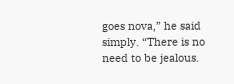goes nova,” he said simply. “There is no need to be jealous.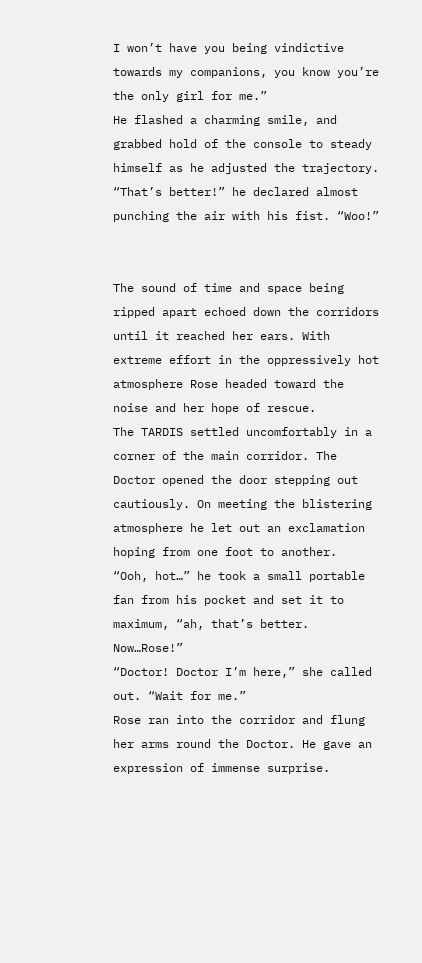I won’t have you being vindictive towards my companions, you know you’re the only girl for me.”
He flashed a charming smile, and grabbed hold of the console to steady himself as he adjusted the trajectory.
“That’s better!” he declared almost punching the air with his fist. “Woo!”


The sound of time and space being ripped apart echoed down the corridors until it reached her ears. With extreme effort in the oppressively hot atmosphere Rose headed toward the noise and her hope of rescue.
The TARDIS settled uncomfortably in a corner of the main corridor. The Doctor opened the door stepping out cautiously. On meeting the blistering atmosphere he let out an exclamation hoping from one foot to another.
“Ooh, hot…” he took a small portable fan from his pocket and set it to maximum, “ah, that’s better. Now…Rose!”
“Doctor! Doctor I’m here,” she called out. “Wait for me.”
Rose ran into the corridor and flung her arms round the Doctor. He gave an expression of immense surprise.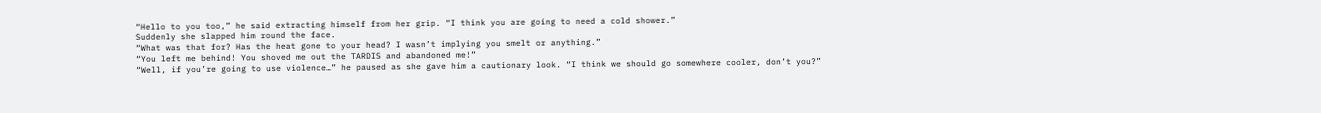“Hello to you too,” he said extracting himself from her grip. “I think you are going to need a cold shower.”
Suddenly she slapped him round the face.
“What was that for? Has the heat gone to your head? I wasn’t implying you smelt or anything.”
“You left me behind! You shoved me out the TARDIS and abandoned me!”
“Well, if you’re going to use violence…” he paused as she gave him a cautionary look. “I think we should go somewhere cooler, don’t you?”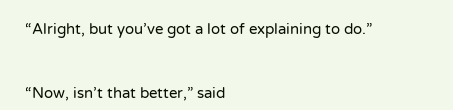“Alright, but you’ve got a lot of explaining to do.”


“Now, isn’t that better,” said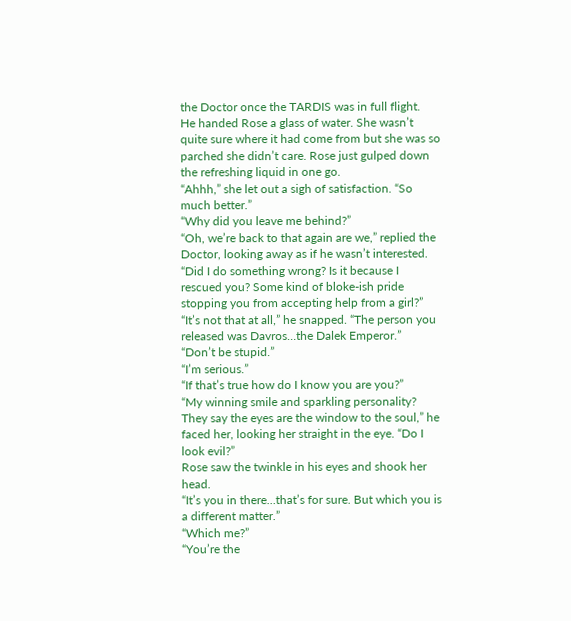the Doctor once the TARDIS was in full flight.
He handed Rose a glass of water. She wasn’t quite sure where it had come from but she was so parched she didn’t care. Rose just gulped down the refreshing liquid in one go.
“Ahhh,” she let out a sigh of satisfaction. “So much better.”
“Why did you leave me behind?”
“Oh, we’re back to that again are we,” replied the Doctor, looking away as if he wasn’t interested.
“Did I do something wrong? Is it because I rescued you? Some kind of bloke-ish pride stopping you from accepting help from a girl?”
“It’s not that at all,” he snapped. “The person you released was Davros…the Dalek Emperor.”
“Don’t be stupid.”
“I’m serious.”
“If that’s true how do I know you are you?”
“My winning smile and sparkling personality? They say the eyes are the window to the soul,” he faced her, looking her straight in the eye. “Do I look evil?”
Rose saw the twinkle in his eyes and shook her head.
“It’s you in there…that’s for sure. But which you is a different matter.”
“Which me?”
“You’re the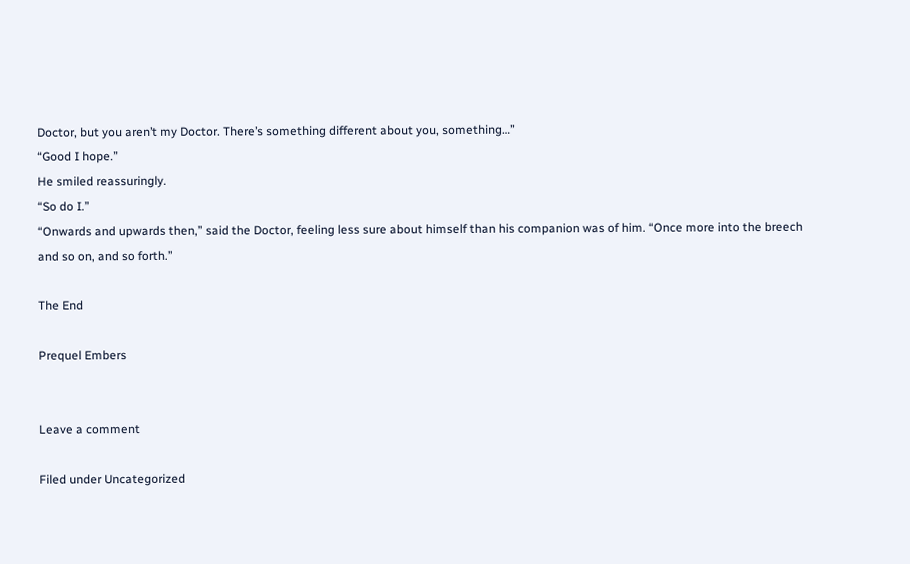Doctor, but you aren’t my Doctor. There’s something different about you, something…”
“Good I hope.”
He smiled reassuringly.
“So do I.”
“Onwards and upwards then,” said the Doctor, feeling less sure about himself than his companion was of him. “Once more into the breech and so on, and so forth.”

The End

Prequel Embers


Leave a comment

Filed under Uncategorized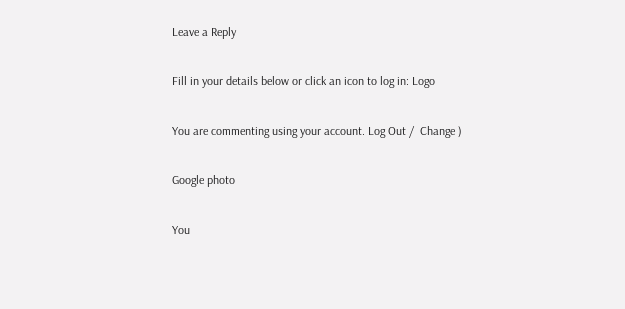Leave a Reply

Fill in your details below or click an icon to log in: Logo

You are commenting using your account. Log Out /  Change )

Google photo

You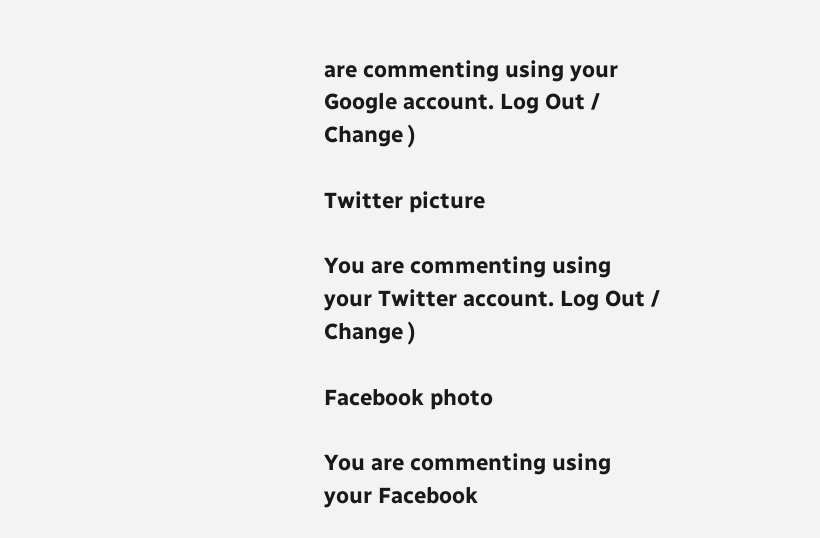are commenting using your Google account. Log Out /  Change )

Twitter picture

You are commenting using your Twitter account. Log Out /  Change )

Facebook photo

You are commenting using your Facebook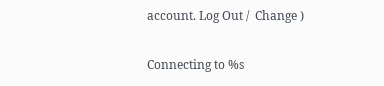account. Log Out /  Change )

Connecting to %s